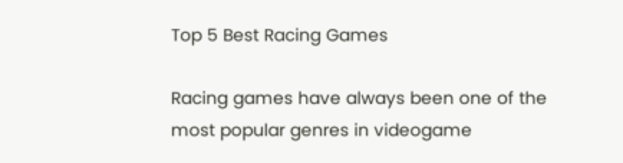Top 5 Best Racing Games

Racing games have always been one of the most popular genres in videogame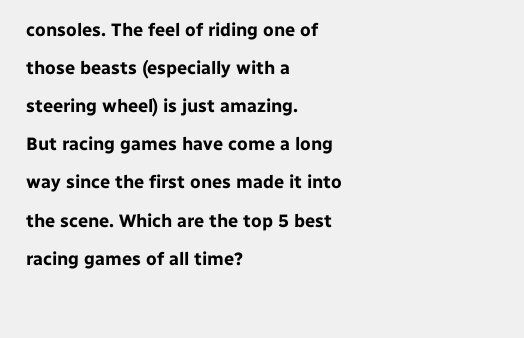consoles. The feel of riding one of those beasts (especially with a steering wheel) is just amazing.
But racing games have come a long way since the first ones made it into the scene. Which are the top 5 best racing games of all time?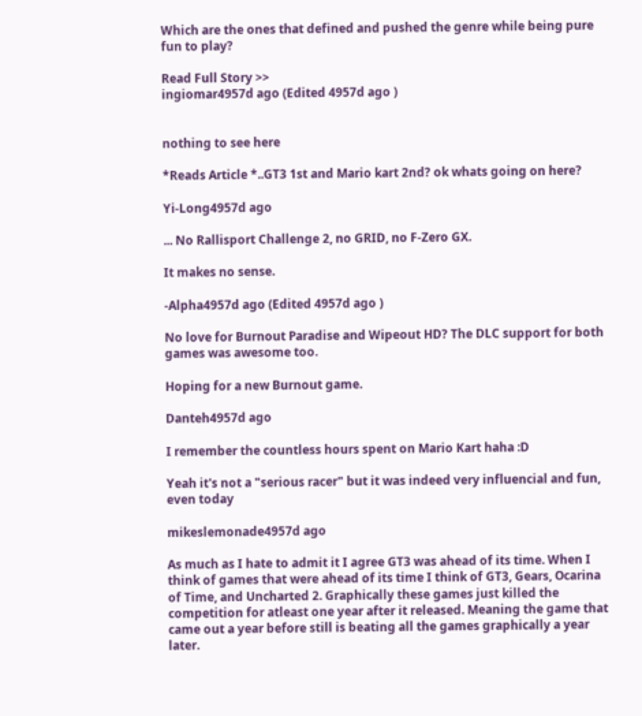Which are the ones that defined and pushed the genre while being pure fun to play?

Read Full Story >>
ingiomar4957d ago (Edited 4957d ago )


nothing to see here

*Reads Article *..GT3 1st and Mario kart 2nd? ok whats going on here?

Yi-Long4957d ago

... No Rallisport Challenge 2, no GRID, no F-Zero GX.

It makes no sense.

-Alpha4957d ago (Edited 4957d ago )

No love for Burnout Paradise and Wipeout HD? The DLC support for both games was awesome too.

Hoping for a new Burnout game.

Danteh4957d ago

I remember the countless hours spent on Mario Kart haha :D

Yeah it's not a "serious racer" but it was indeed very influencial and fun, even today

mikeslemonade4957d ago

As much as I hate to admit it I agree GT3 was ahead of its time. When I think of games that were ahead of its time I think of GT3, Gears, Ocarina of Time, and Uncharted 2. Graphically these games just killed the competition for atleast one year after it released. Meaning the game that came out a year before still is beating all the games graphically a year later.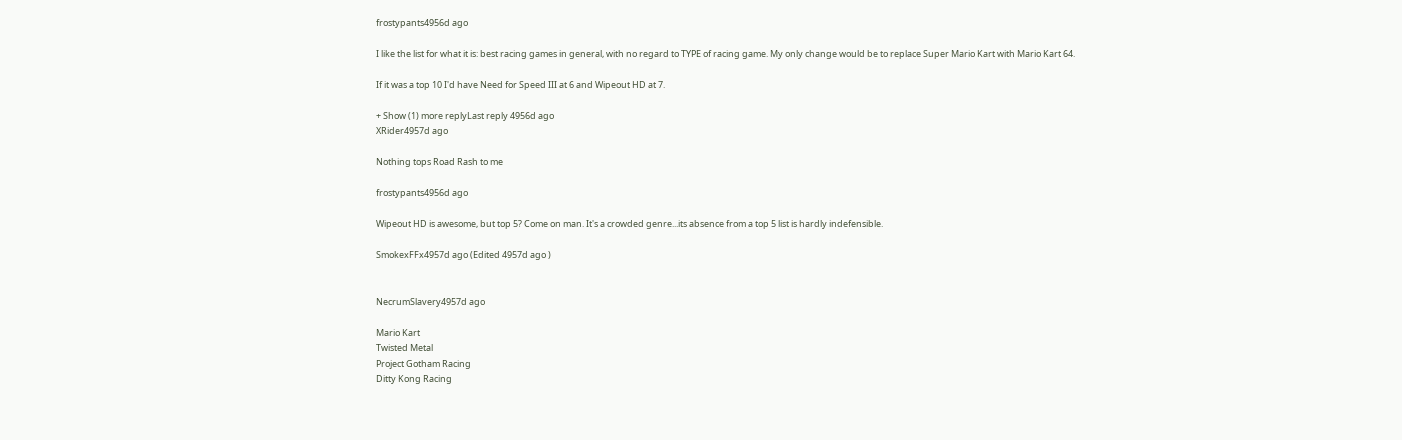frostypants4956d ago

I like the list for what it is: best racing games in general, with no regard to TYPE of racing game. My only change would be to replace Super Mario Kart with Mario Kart 64.

If it was a top 10 I'd have Need for Speed III at 6 and Wipeout HD at 7.

+ Show (1) more replyLast reply 4956d ago
XRider4957d ago

Nothing tops Road Rash to me

frostypants4956d ago

Wipeout HD is awesome, but top 5? Come on man. It's a crowded genre...its absence from a top 5 list is hardly indefensible.

SmokexFFx4957d ago (Edited 4957d ago )


NecrumSlavery4957d ago

Mario Kart
Twisted Metal
Project Gotham Racing
Ditty Kong Racing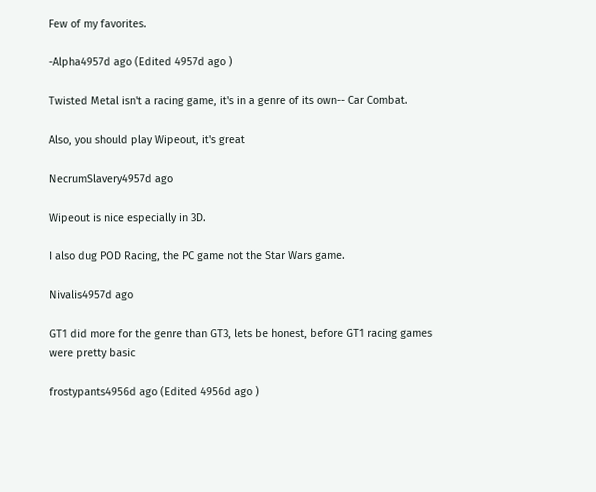Few of my favorites.

-Alpha4957d ago (Edited 4957d ago )

Twisted Metal isn't a racing game, it's in a genre of its own-- Car Combat.

Also, you should play Wipeout, it's great

NecrumSlavery4957d ago

Wipeout is nice especially in 3D.

I also dug POD Racing, the PC game not the Star Wars game.

Nivalis4957d ago

GT1 did more for the genre than GT3, lets be honest, before GT1 racing games were pretty basic

frostypants4956d ago (Edited 4956d ago )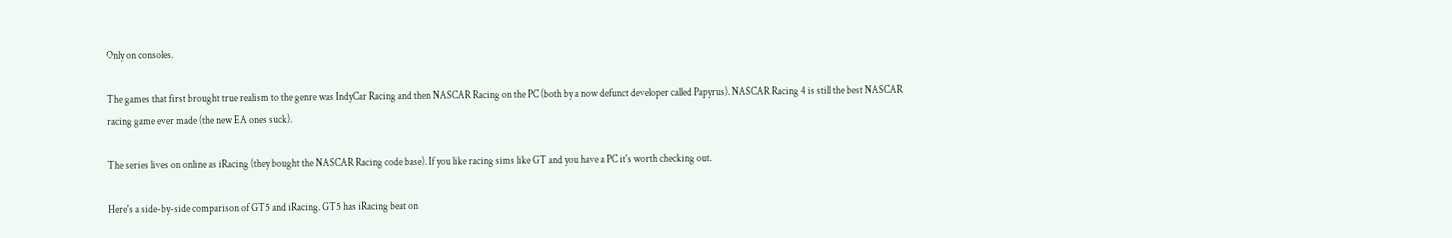Only on consoles.

The games that first brought true realism to the genre was IndyCar Racing and then NASCAR Racing on the PC (both by a now defunct developer called Papyrus). NASCAR Racing 4 is still the best NASCAR racing game ever made (the new EA ones suck).

The series lives on online as iRacing (they bought the NASCAR Racing code base). If you like racing sims like GT and you have a PC it's worth checking out.

Here's a side-by-side comparison of GT5 and iRacing. GT5 has iRacing beat on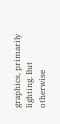graphics, primarily lighting. But otherwise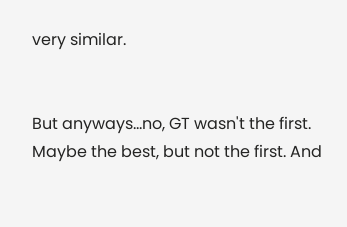very similar.


But anyways...no, GT wasn't the first. Maybe the best, but not the first. And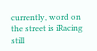currently, word on the street is iRacing still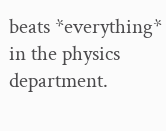beats *everything* in the physics department.